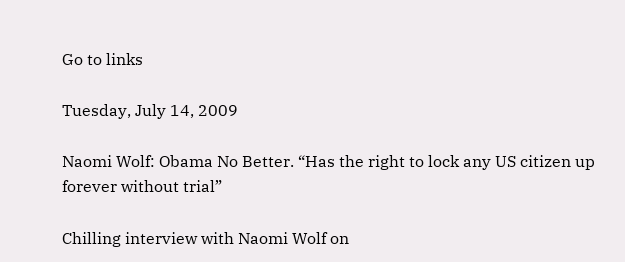Go to links

Tuesday, July 14, 2009

Naomi Wolf: Obama No Better. “Has the right to lock any US citizen up forever without trial”

Chilling interview with Naomi Wolf on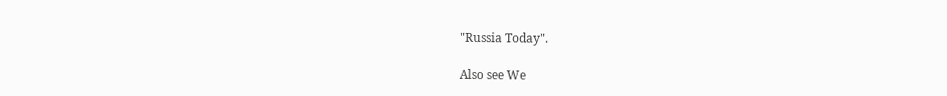"Russia Today".

Also see We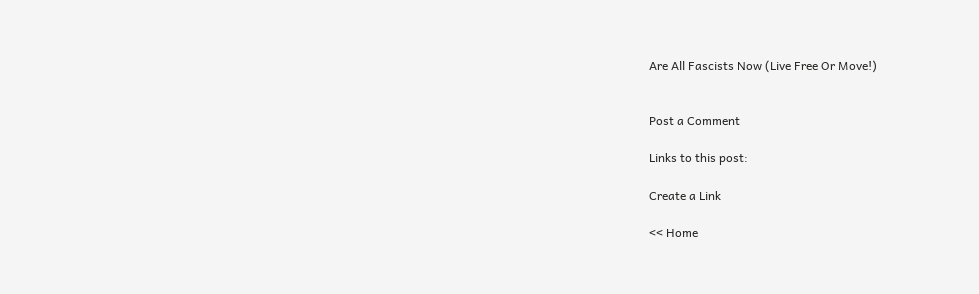Are All Fascists Now (Live Free Or Move!)


Post a Comment

Links to this post:

Create a Link

<< Home